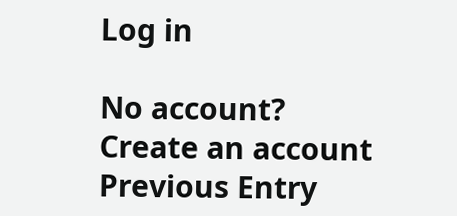Log in

No account? Create an account
Previous Entry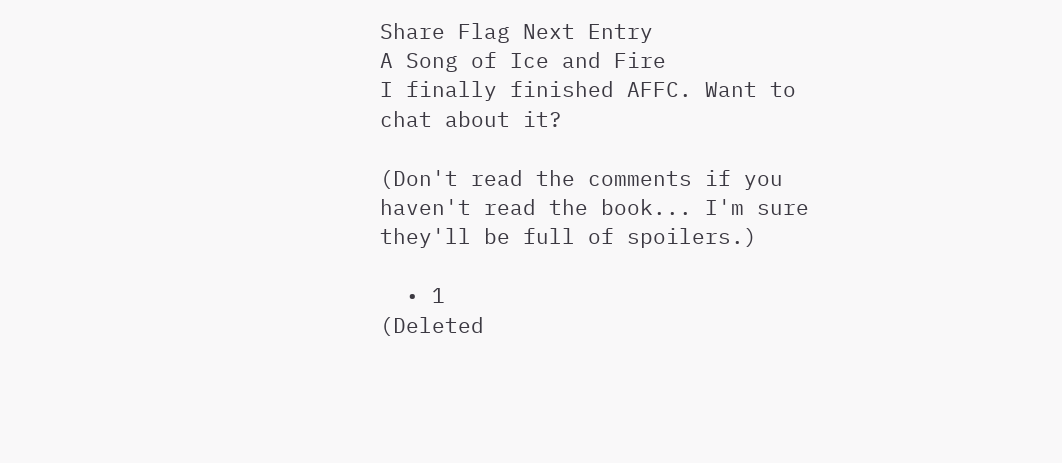Share Flag Next Entry
A Song of Ice and Fire
I finally finished AFFC. Want to chat about it?

(Don't read the comments if you haven't read the book... I'm sure they'll be full of spoilers.)

  • 1
(Deleted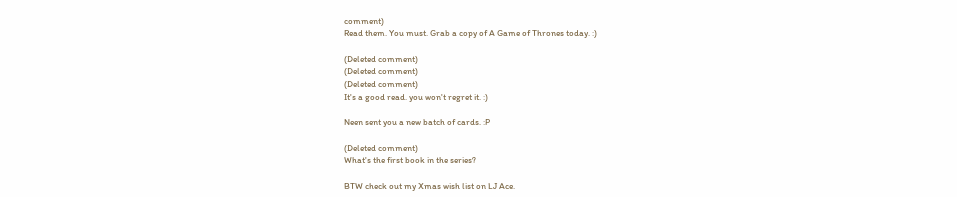comment)
Read them. You must. Grab a copy of A Game of Thrones today. :)

(Deleted comment)
(Deleted comment)
(Deleted comment)
It's a good read. you won't regret it. :)

Neen sent you a new batch of cards. :P

(Deleted comment)
What's the first book in the series?

BTW check out my Xmas wish list on LJ Ace.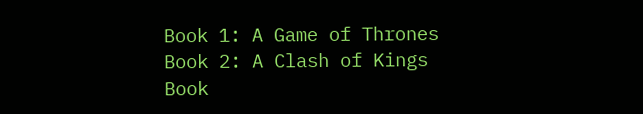Book 1: A Game of Thrones
Book 2: A Clash of Kings
Book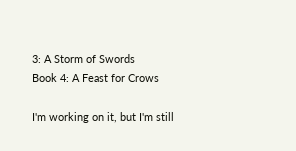3: A Storm of Swords
Book 4: A Feast for Crows

I'm working on it, but I'm still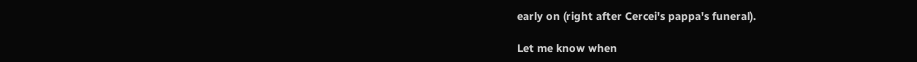early on (right after Cercei's pappa's funeral).

Let me know when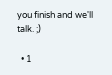you finish and we'll talk. ;)

  • 1